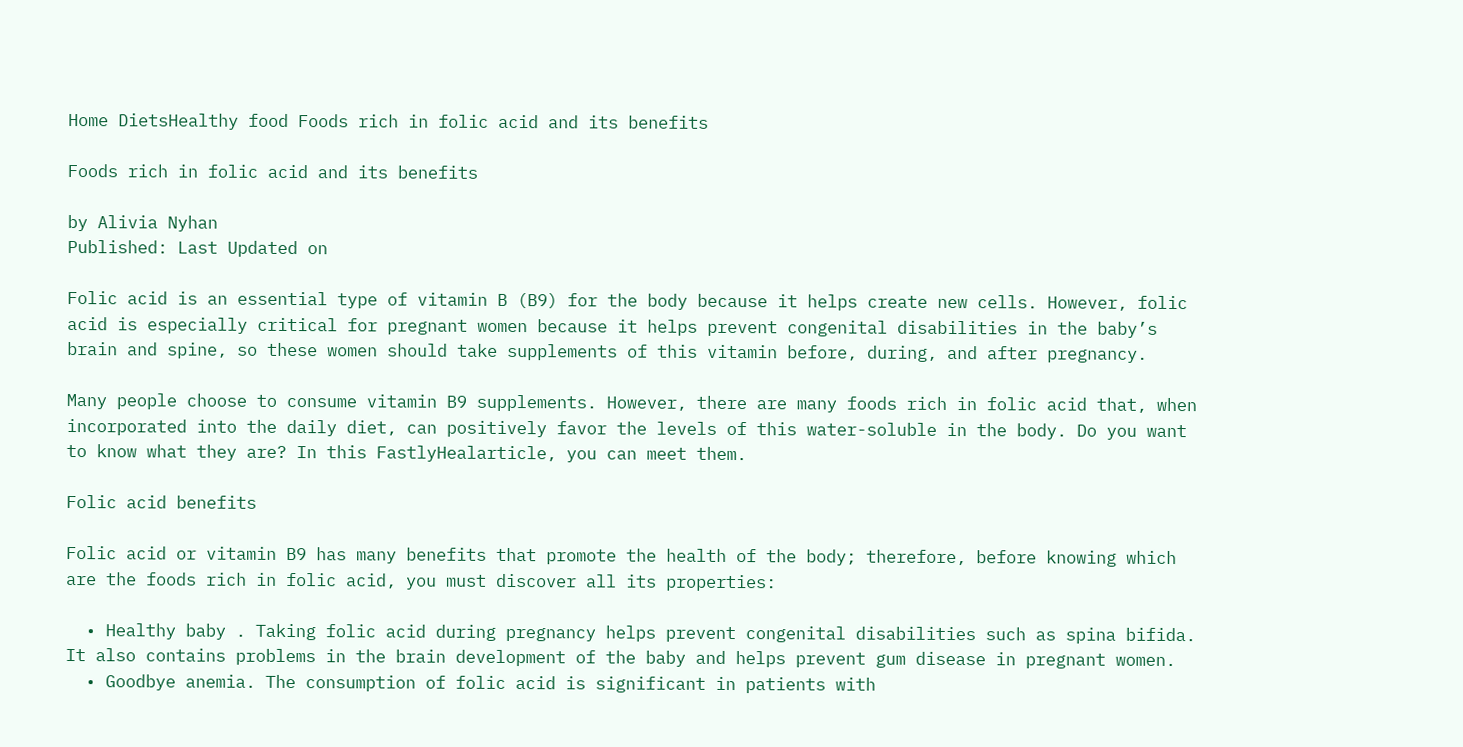Home DietsHealthy food Foods rich in folic acid and its benefits

Foods rich in folic acid and its benefits

by Alivia Nyhan
Published: Last Updated on

Folic acid is an essential type of vitamin B (B9) for the body because it helps create new cells. However, folic acid is especially critical for pregnant women because it helps prevent congenital disabilities in the baby’s brain and spine, so these women should take supplements of this vitamin before, during, and after pregnancy.

Many people choose to consume vitamin B9 supplements. However, there are many foods rich in folic acid that, when incorporated into the daily diet, can positively favor the levels of this water-soluble in the body. Do you want to know what they are? In this FastlyHealarticle, you can meet them.

Folic acid benefits

Folic acid or vitamin B9 has many benefits that promote the health of the body; therefore, before knowing which are the foods rich in folic acid, you must discover all its properties:

  • Healthy baby . Taking folic acid during pregnancy helps prevent congenital disabilities such as spina bifida. It also contains problems in the brain development of the baby and helps prevent gum disease in pregnant women.
  • Goodbye anemia. The consumption of folic acid is significant in patients with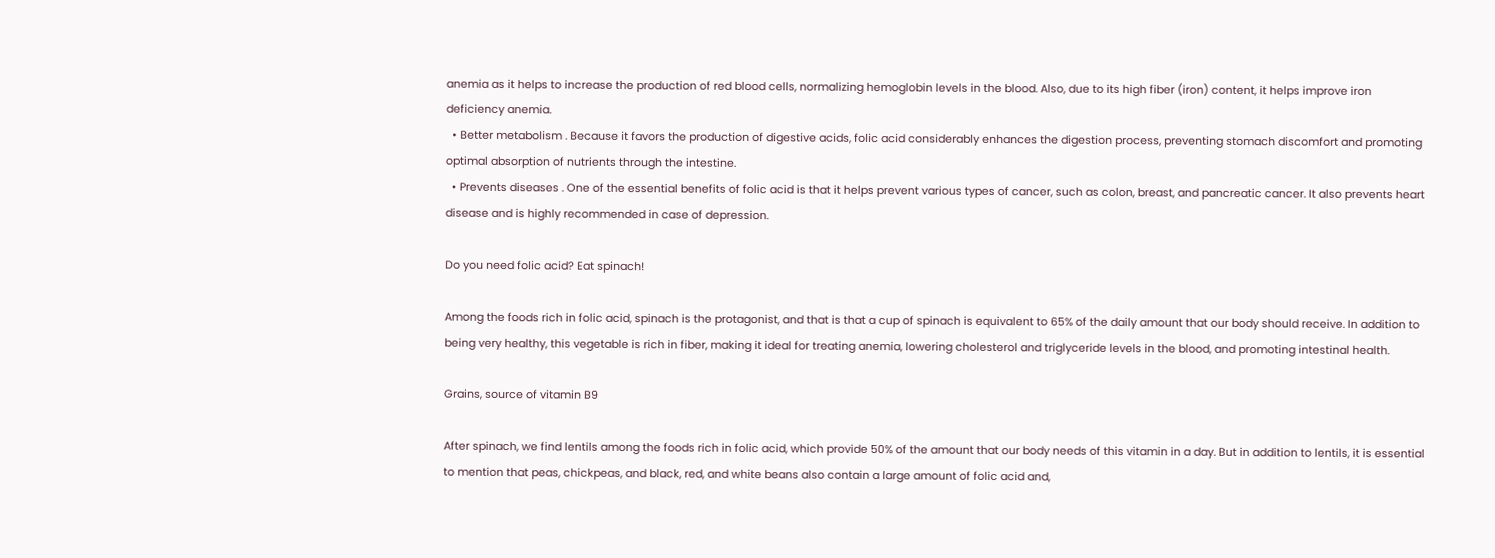anemia as it helps to increase the production of red blood cells, normalizing hemoglobin levels in the blood. Also, due to its high fiber (iron) content, it helps improve iron deficiency anemia.
  • Better metabolism . Because it favors the production of digestive acids, folic acid considerably enhances the digestion process, preventing stomach discomfort and promoting optimal absorption of nutrients through the intestine.
  • Prevents diseases . One of the essential benefits of folic acid is that it helps prevent various types of cancer, such as colon, breast, and pancreatic cancer. It also prevents heart disease and is highly recommended in case of depression.

Do you need folic acid? Eat spinach!

Among the foods rich in folic acid, spinach is the protagonist, and that is that a cup of spinach is equivalent to 65% of the daily amount that our body should receive. In addition to being very healthy, this vegetable is rich in fiber, making it ideal for treating anemia, lowering cholesterol and triglyceride levels in the blood, and promoting intestinal health.

Grains, source of vitamin B9

After spinach, we find lentils among the foods rich in folic acid, which provide 50% of the amount that our body needs of this vitamin in a day. But in addition to lentils, it is essential to mention that peas, chickpeas, and black, red, and white beans also contain a large amount of folic acid and,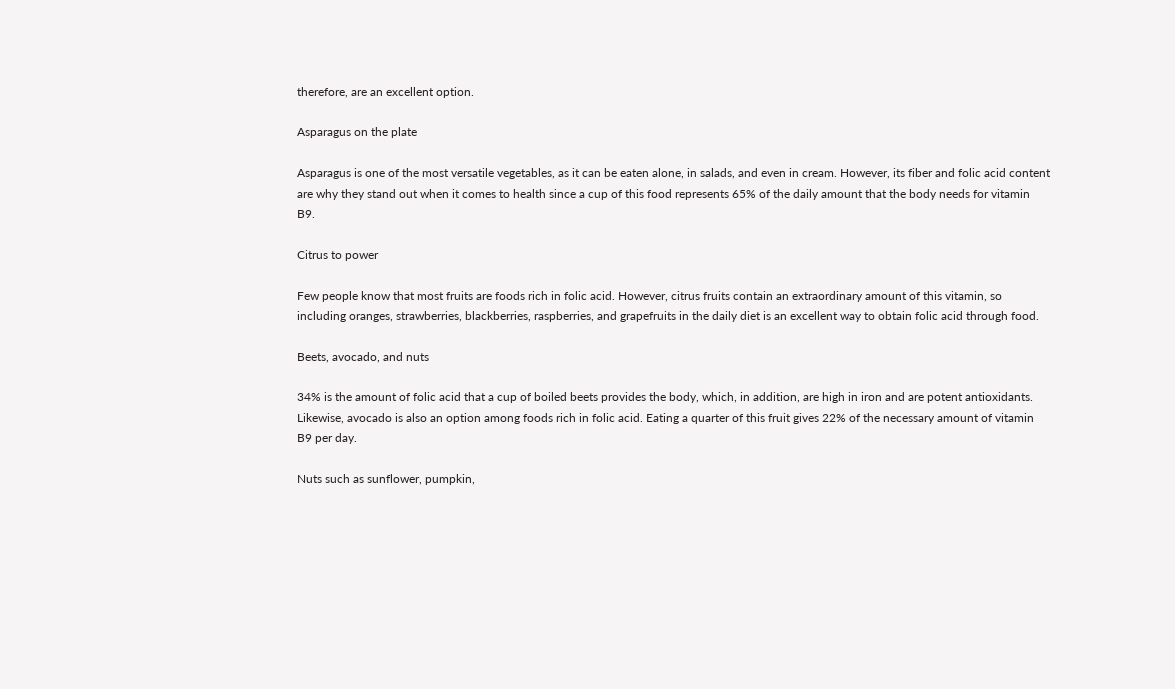therefore, are an excellent option.

Asparagus on the plate

Asparagus is one of the most versatile vegetables, as it can be eaten alone, in salads, and even in cream. However, its fiber and folic acid content are why they stand out when it comes to health since a cup of this food represents 65% of the daily amount that the body needs for vitamin B9.

Citrus to power

Few people know that most fruits are foods rich in folic acid. However, citrus fruits contain an extraordinary amount of this vitamin, so including oranges, strawberries, blackberries, raspberries, and grapefruits in the daily diet is an excellent way to obtain folic acid through food.

Beets, avocado, and nuts

34% is the amount of folic acid that a cup of boiled beets provides the body, which, in addition, are high in iron and are potent antioxidants. Likewise, avocado is also an option among foods rich in folic acid. Eating a quarter of this fruit gives 22% of the necessary amount of vitamin B9 per day.

Nuts such as sunflower, pumpkin,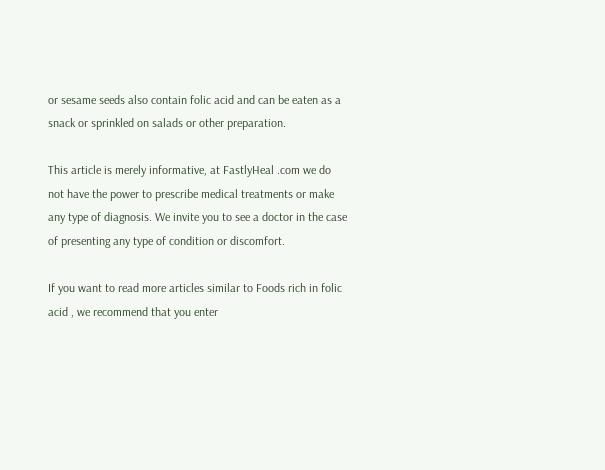or sesame seeds also contain folic acid and can be eaten as a snack or sprinkled on salads or other preparation.

This article is merely informative, at FastlyHeal .com we do not have the power to prescribe medical treatments or make any type of diagnosis. We invite you to see a doctor in the case of presenting any type of condition or discomfort.

If you want to read more articles similar to Foods rich in folic acid , we recommend that you enter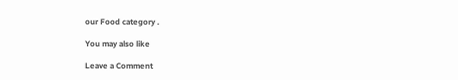our Food category .

You may also like

Leave a Comment